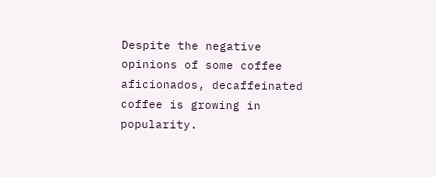Despite the negative opinions of some coffee aficionados, decaffeinated coffee is growing in popularity.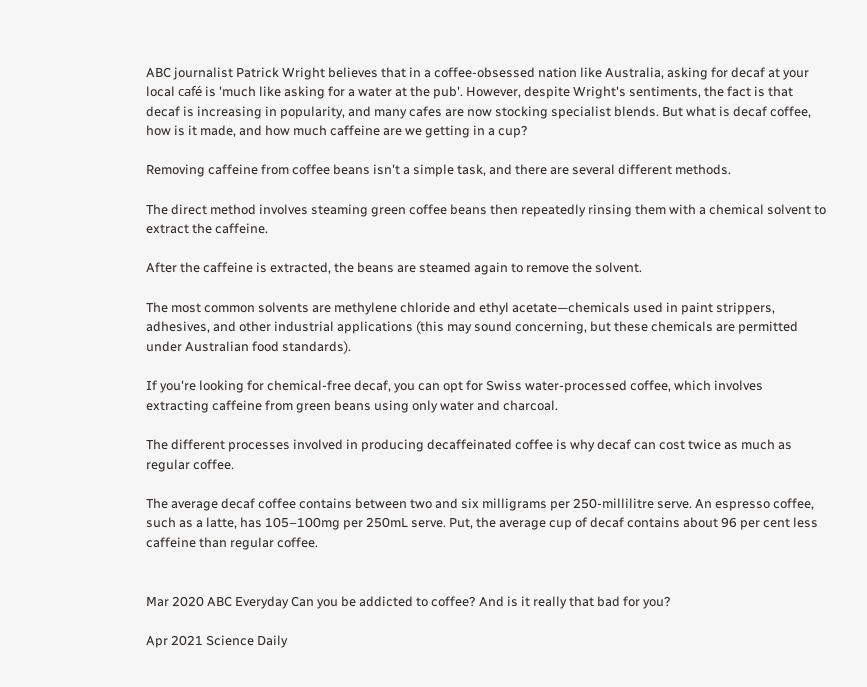ABC journalist Patrick Wright believes that in a coffee-obsessed nation like Australia, asking for decaf at your local café is 'much like asking for a water at the pub'. However, despite Wright's sentiments, the fact is that decaf is increasing in popularity, and many cafes are now stocking specialist blends. But what is decaf coffee, how is it made, and how much caffeine are we getting in a cup?

Removing caffeine from coffee beans isn't a simple task, and there are several different methods.

The direct method involves steaming green coffee beans then repeatedly rinsing them with a chemical solvent to extract the caffeine.

After the caffeine is extracted, the beans are steamed again to remove the solvent.

The most common solvents are methylene chloride and ethyl acetate—chemicals used in paint strippers, adhesives, and other industrial applications (this may sound concerning, but these chemicals are permitted under Australian food standards).

If you're looking for chemical-free decaf, you can opt for Swiss water-processed coffee, which involves extracting caffeine from green beans using only water and charcoal.

The different processes involved in producing decaffeinated coffee is why decaf can cost twice as much as regular coffee.

The average decaf coffee contains between two and six milligrams per 250-millilitre serve. An espresso coffee, such as a latte, has 105–100mg per 250mL serve. Put, the average cup of decaf contains about 96 per cent less caffeine than regular coffee.


Mar 2020 ABC Everyday Can you be addicted to coffee? And is it really that bad for you?

Apr 2021 Science Daily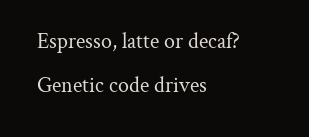Espresso, latte or decaf? Genetic code drives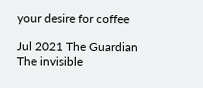your desire for coffee

Jul 2021 The Guardian The invisible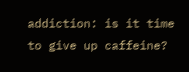addiction: is it time to give up caffeine?